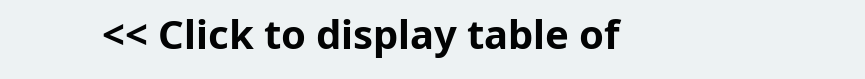<< Click to display table of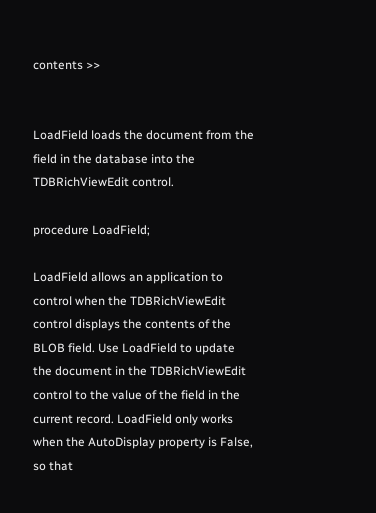contents >>


LoadField loads the document from the field in the database into the TDBRichViewEdit control.

procedure LoadField;

LoadField allows an application to control when the TDBRichViewEdit control displays the contents of the BLOB field. Use LoadField to update the document in the TDBRichViewEdit control to the value of the field in the current record. LoadField only works when the AutoDisplay property is False, so that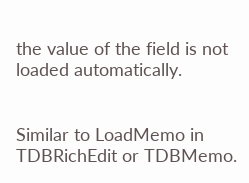the value of the field is not loaded automatically.


Similar to LoadMemo in TDBRichEdit or TDBMemo.